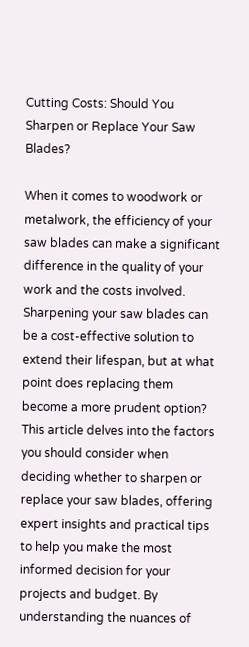Cutting Costs: Should You Sharpen or Replace Your Saw Blades?

When it comes to woodwork or metalwork, the efficiency of your saw blades can make a significant difference in the quality of your work and the costs involved. Sharpening your saw blades can be a cost-effective solution to extend their lifespan, but at what point does replacing them become a more prudent option? This article delves into the factors you should consider when deciding whether to sharpen or replace your saw blades, offering expert insights and practical tips to help you make the most informed decision for your projects and budget. By understanding the nuances of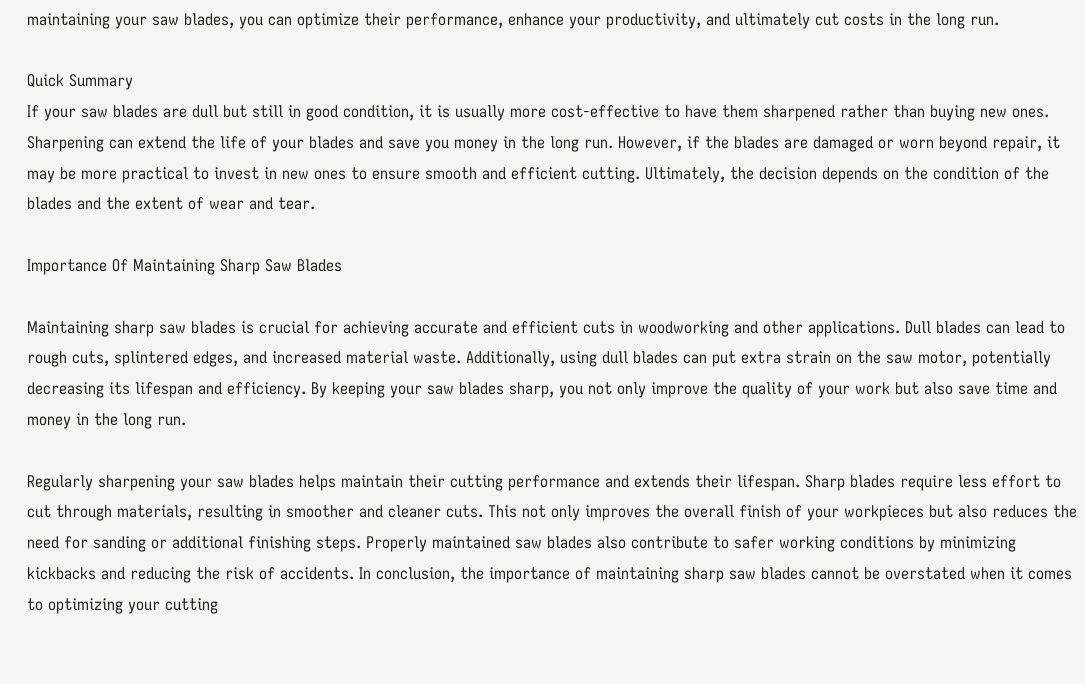maintaining your saw blades, you can optimize their performance, enhance your productivity, and ultimately cut costs in the long run.

Quick Summary
If your saw blades are dull but still in good condition, it is usually more cost-effective to have them sharpened rather than buying new ones. Sharpening can extend the life of your blades and save you money in the long run. However, if the blades are damaged or worn beyond repair, it may be more practical to invest in new ones to ensure smooth and efficient cutting. Ultimately, the decision depends on the condition of the blades and the extent of wear and tear.

Importance Of Maintaining Sharp Saw Blades

Maintaining sharp saw blades is crucial for achieving accurate and efficient cuts in woodworking and other applications. Dull blades can lead to rough cuts, splintered edges, and increased material waste. Additionally, using dull blades can put extra strain on the saw motor, potentially decreasing its lifespan and efficiency. By keeping your saw blades sharp, you not only improve the quality of your work but also save time and money in the long run.

Regularly sharpening your saw blades helps maintain their cutting performance and extends their lifespan. Sharp blades require less effort to cut through materials, resulting in smoother and cleaner cuts. This not only improves the overall finish of your workpieces but also reduces the need for sanding or additional finishing steps. Properly maintained saw blades also contribute to safer working conditions by minimizing kickbacks and reducing the risk of accidents. In conclusion, the importance of maintaining sharp saw blades cannot be overstated when it comes to optimizing your cutting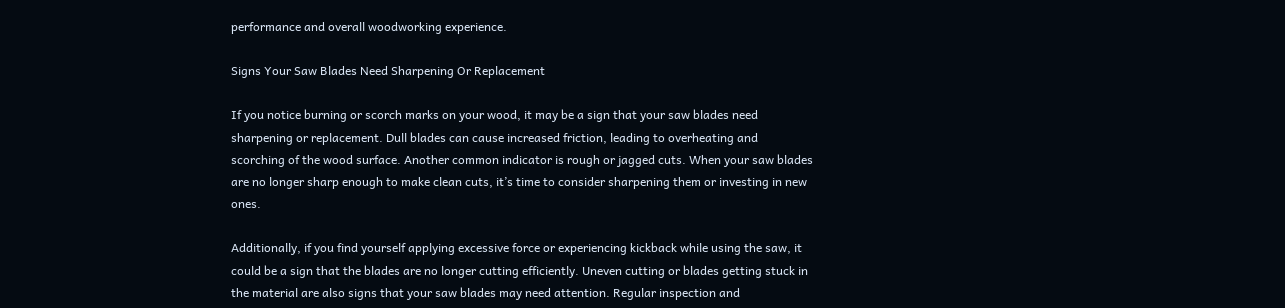performance and overall woodworking experience.

Signs Your Saw Blades Need Sharpening Or Replacement

If you notice burning or scorch marks on your wood, it may be a sign that your saw blades need sharpening or replacement. Dull blades can cause increased friction, leading to overheating and scorching of the wood surface. Another common indicator is rough or jagged cuts. When your saw blades are no longer sharp enough to make clean cuts, it’s time to consider sharpening them or investing in new ones.

Additionally, if you find yourself applying excessive force or experiencing kickback while using the saw, it could be a sign that the blades are no longer cutting efficiently. Uneven cutting or blades getting stuck in the material are also signs that your saw blades may need attention. Regular inspection and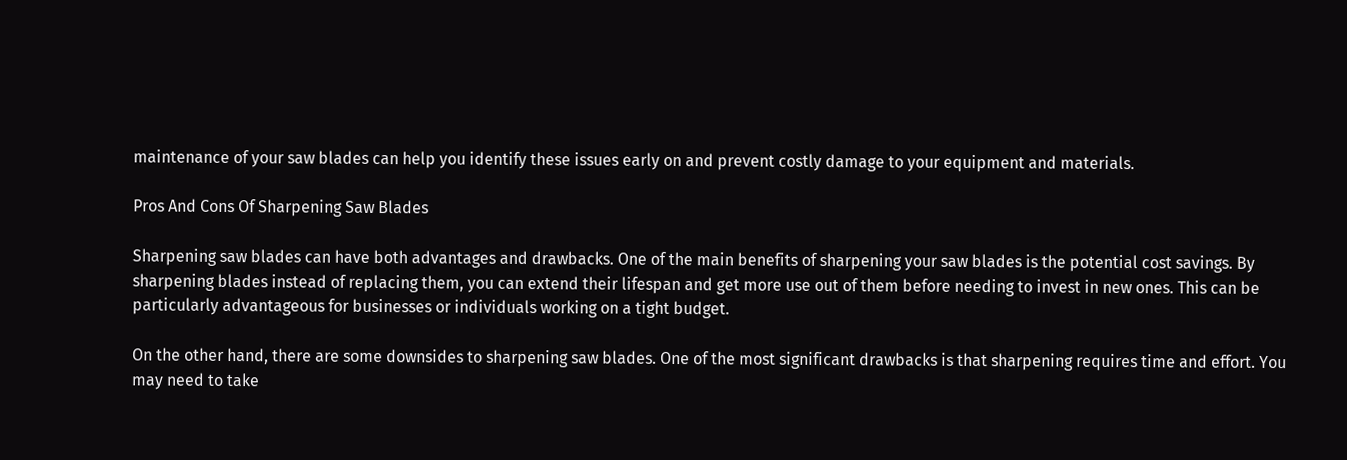maintenance of your saw blades can help you identify these issues early on and prevent costly damage to your equipment and materials.

Pros And Cons Of Sharpening Saw Blades

Sharpening saw blades can have both advantages and drawbacks. One of the main benefits of sharpening your saw blades is the potential cost savings. By sharpening blades instead of replacing them, you can extend their lifespan and get more use out of them before needing to invest in new ones. This can be particularly advantageous for businesses or individuals working on a tight budget.

On the other hand, there are some downsides to sharpening saw blades. One of the most significant drawbacks is that sharpening requires time and effort. You may need to take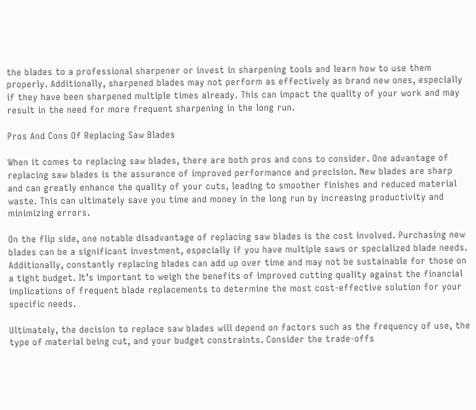the blades to a professional sharpener or invest in sharpening tools and learn how to use them properly. Additionally, sharpened blades may not perform as effectively as brand new ones, especially if they have been sharpened multiple times already. This can impact the quality of your work and may result in the need for more frequent sharpening in the long run.

Pros And Cons Of Replacing Saw Blades

When it comes to replacing saw blades, there are both pros and cons to consider. One advantage of replacing saw blades is the assurance of improved performance and precision. New blades are sharp and can greatly enhance the quality of your cuts, leading to smoother finishes and reduced material waste. This can ultimately save you time and money in the long run by increasing productivity and minimizing errors.

On the flip side, one notable disadvantage of replacing saw blades is the cost involved. Purchasing new blades can be a significant investment, especially if you have multiple saws or specialized blade needs. Additionally, constantly replacing blades can add up over time and may not be sustainable for those on a tight budget. It’s important to weigh the benefits of improved cutting quality against the financial implications of frequent blade replacements to determine the most cost-effective solution for your specific needs.

Ultimately, the decision to replace saw blades will depend on factors such as the frequency of use, the type of material being cut, and your budget constraints. Consider the trade-offs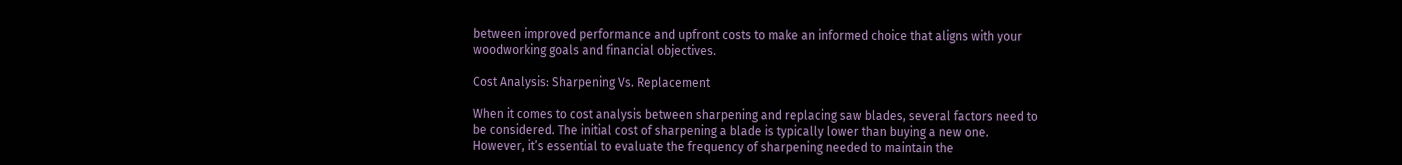between improved performance and upfront costs to make an informed choice that aligns with your woodworking goals and financial objectives.

Cost Analysis: Sharpening Vs. Replacement

When it comes to cost analysis between sharpening and replacing saw blades, several factors need to be considered. The initial cost of sharpening a blade is typically lower than buying a new one. However, it’s essential to evaluate the frequency of sharpening needed to maintain the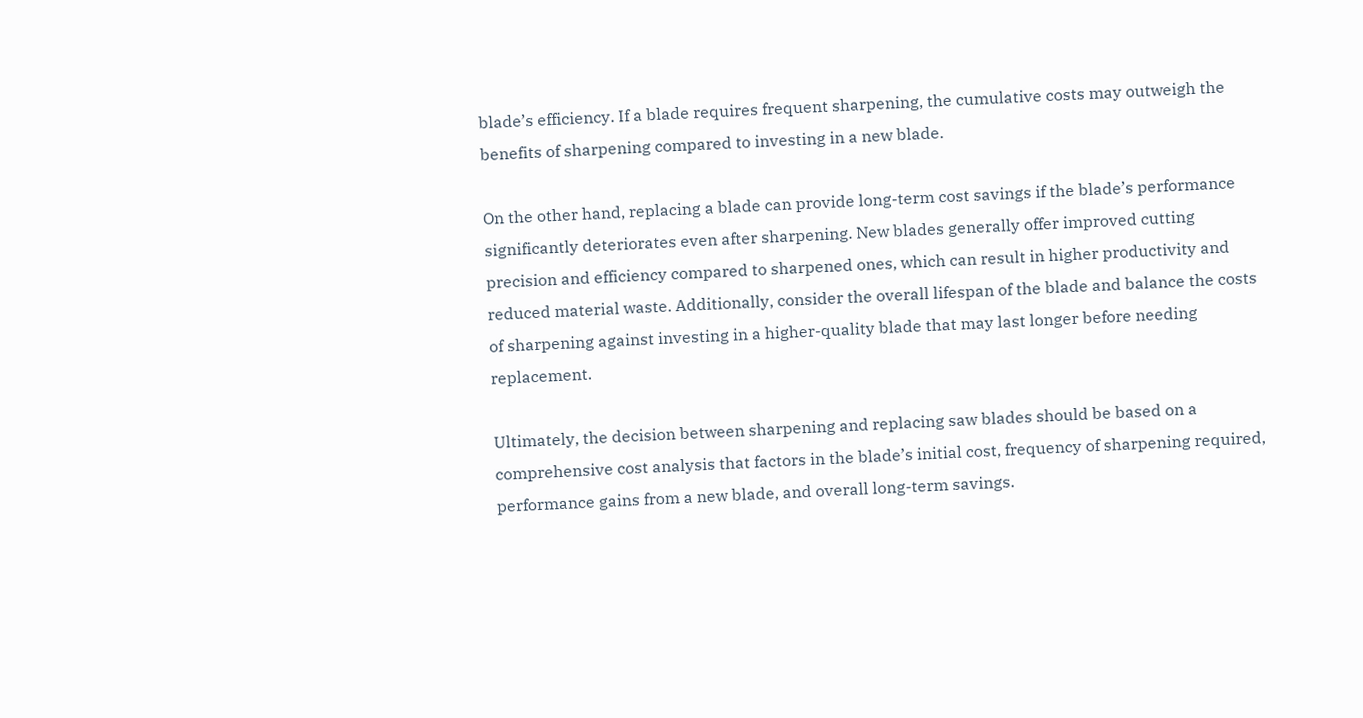blade’s efficiency. If a blade requires frequent sharpening, the cumulative costs may outweigh the benefits of sharpening compared to investing in a new blade.

On the other hand, replacing a blade can provide long-term cost savings if the blade’s performance significantly deteriorates even after sharpening. New blades generally offer improved cutting precision and efficiency compared to sharpened ones, which can result in higher productivity and reduced material waste. Additionally, consider the overall lifespan of the blade and balance the costs of sharpening against investing in a higher-quality blade that may last longer before needing replacement.

Ultimately, the decision between sharpening and replacing saw blades should be based on a comprehensive cost analysis that factors in the blade’s initial cost, frequency of sharpening required, performance gains from a new blade, and overall long-term savings.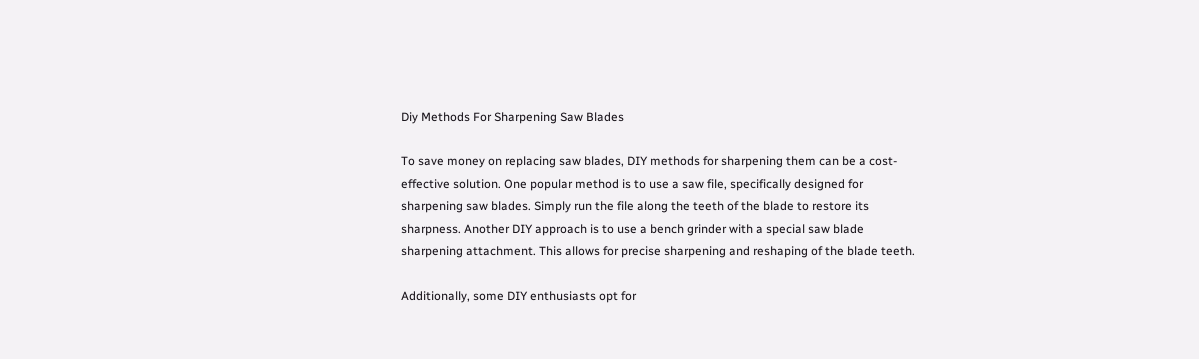Diy Methods For Sharpening Saw Blades

To save money on replacing saw blades, DIY methods for sharpening them can be a cost-effective solution. One popular method is to use a saw file, specifically designed for sharpening saw blades. Simply run the file along the teeth of the blade to restore its sharpness. Another DIY approach is to use a bench grinder with a special saw blade sharpening attachment. This allows for precise sharpening and reshaping of the blade teeth.

Additionally, some DIY enthusiasts opt for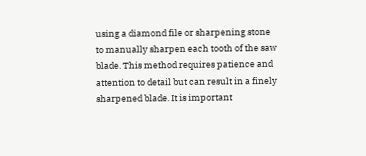using a diamond file or sharpening stone to manually sharpen each tooth of the saw blade. This method requires patience and attention to detail but can result in a finely sharpened blade. It is important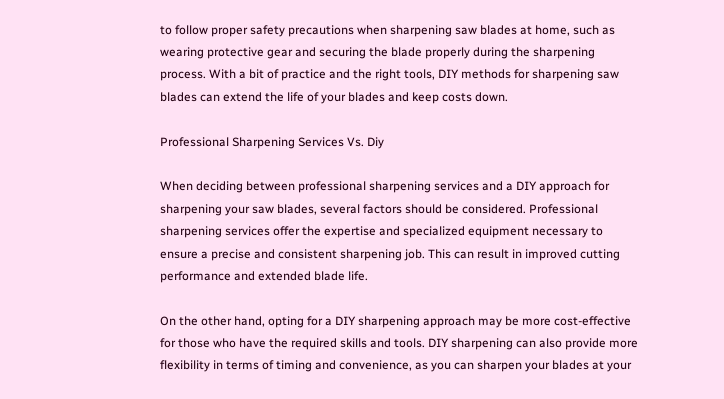to follow proper safety precautions when sharpening saw blades at home, such as wearing protective gear and securing the blade properly during the sharpening process. With a bit of practice and the right tools, DIY methods for sharpening saw blades can extend the life of your blades and keep costs down.

Professional Sharpening Services Vs. Diy

When deciding between professional sharpening services and a DIY approach for sharpening your saw blades, several factors should be considered. Professional sharpening services offer the expertise and specialized equipment necessary to ensure a precise and consistent sharpening job. This can result in improved cutting performance and extended blade life.

On the other hand, opting for a DIY sharpening approach may be more cost-effective for those who have the required skills and tools. DIY sharpening can also provide more flexibility in terms of timing and convenience, as you can sharpen your blades at your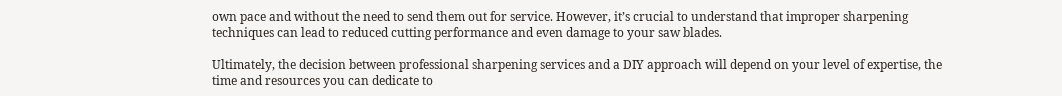own pace and without the need to send them out for service. However, it’s crucial to understand that improper sharpening techniques can lead to reduced cutting performance and even damage to your saw blades.

Ultimately, the decision between professional sharpening services and a DIY approach will depend on your level of expertise, the time and resources you can dedicate to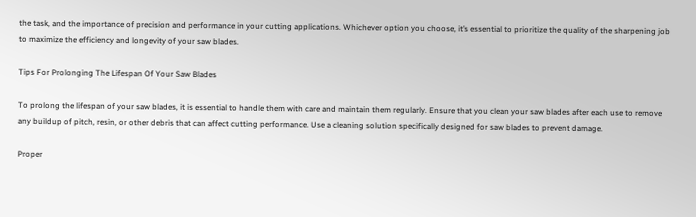the task, and the importance of precision and performance in your cutting applications. Whichever option you choose, it’s essential to prioritize the quality of the sharpening job to maximize the efficiency and longevity of your saw blades.

Tips For Prolonging The Lifespan Of Your Saw Blades

To prolong the lifespan of your saw blades, it is essential to handle them with care and maintain them regularly. Ensure that you clean your saw blades after each use to remove any buildup of pitch, resin, or other debris that can affect cutting performance. Use a cleaning solution specifically designed for saw blades to prevent damage.

Proper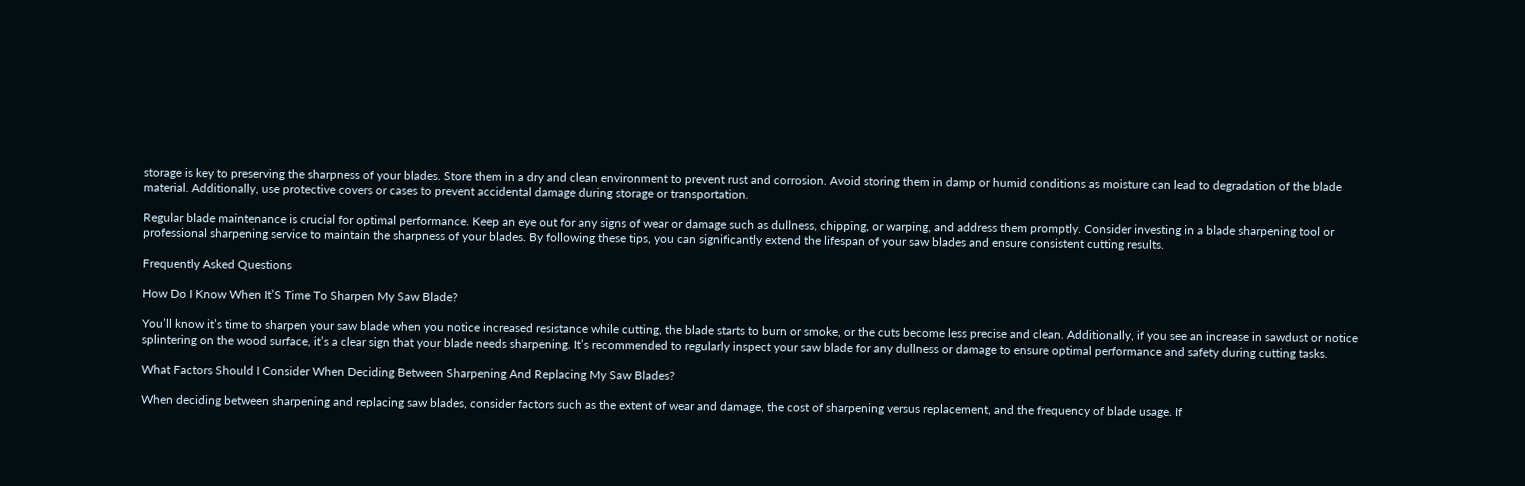storage is key to preserving the sharpness of your blades. Store them in a dry and clean environment to prevent rust and corrosion. Avoid storing them in damp or humid conditions as moisture can lead to degradation of the blade material. Additionally, use protective covers or cases to prevent accidental damage during storage or transportation.

Regular blade maintenance is crucial for optimal performance. Keep an eye out for any signs of wear or damage such as dullness, chipping, or warping, and address them promptly. Consider investing in a blade sharpening tool or professional sharpening service to maintain the sharpness of your blades. By following these tips, you can significantly extend the lifespan of your saw blades and ensure consistent cutting results.

Frequently Asked Questions

How Do I Know When It’S Time To Sharpen My Saw Blade?

You’ll know it’s time to sharpen your saw blade when you notice increased resistance while cutting, the blade starts to burn or smoke, or the cuts become less precise and clean. Additionally, if you see an increase in sawdust or notice splintering on the wood surface, it’s a clear sign that your blade needs sharpening. It’s recommended to regularly inspect your saw blade for any dullness or damage to ensure optimal performance and safety during cutting tasks.

What Factors Should I Consider When Deciding Between Sharpening And Replacing My Saw Blades?

When deciding between sharpening and replacing saw blades, consider factors such as the extent of wear and damage, the cost of sharpening versus replacement, and the frequency of blade usage. If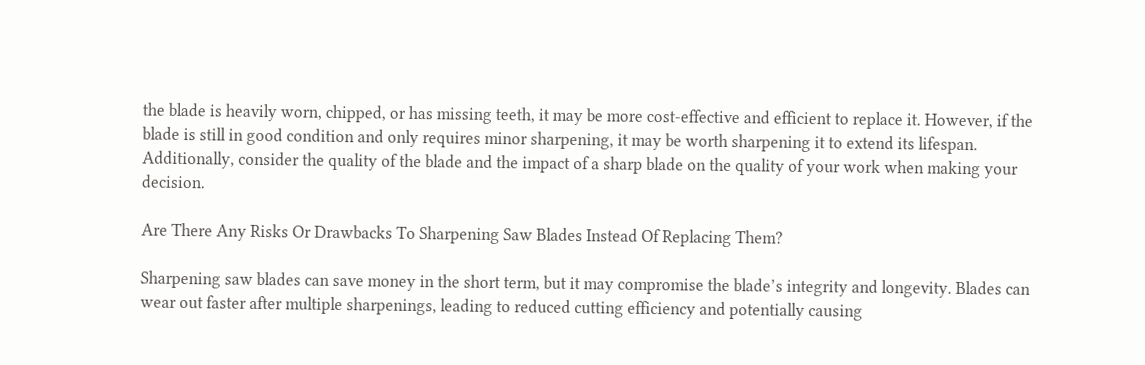the blade is heavily worn, chipped, or has missing teeth, it may be more cost-effective and efficient to replace it. However, if the blade is still in good condition and only requires minor sharpening, it may be worth sharpening it to extend its lifespan. Additionally, consider the quality of the blade and the impact of a sharp blade on the quality of your work when making your decision.

Are There Any Risks Or Drawbacks To Sharpening Saw Blades Instead Of Replacing Them?

Sharpening saw blades can save money in the short term, but it may compromise the blade’s integrity and longevity. Blades can wear out faster after multiple sharpenings, leading to reduced cutting efficiency and potentially causing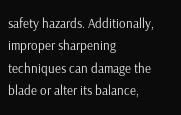safety hazards. Additionally, improper sharpening techniques can damage the blade or alter its balance,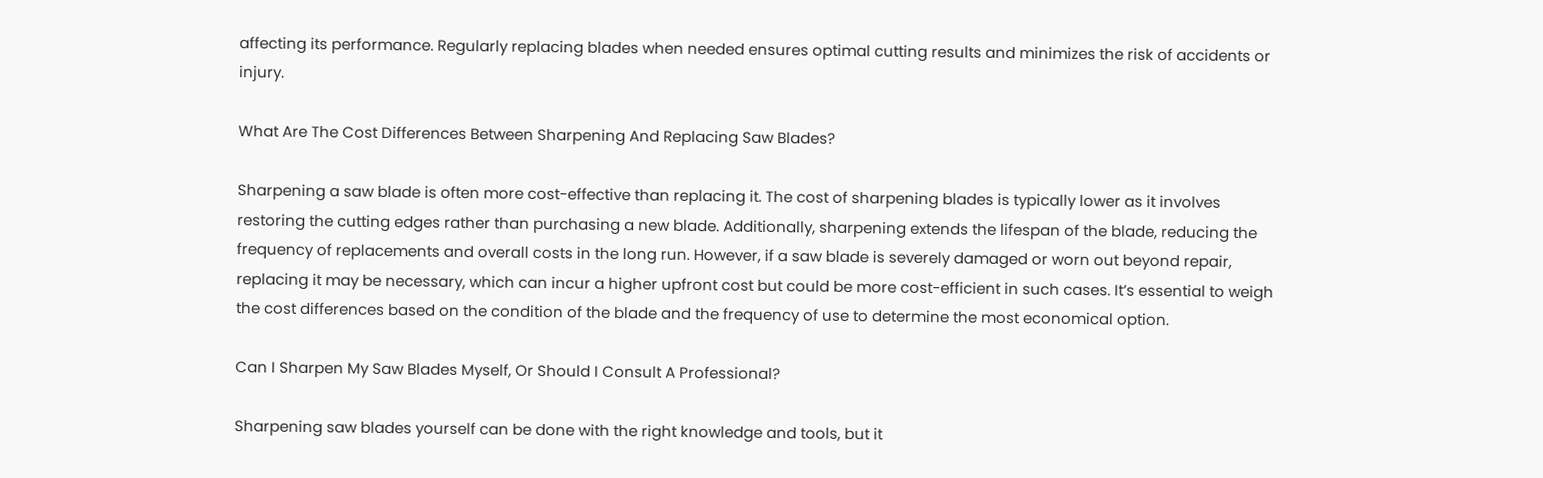affecting its performance. Regularly replacing blades when needed ensures optimal cutting results and minimizes the risk of accidents or injury.

What Are The Cost Differences Between Sharpening And Replacing Saw Blades?

Sharpening a saw blade is often more cost-effective than replacing it. The cost of sharpening blades is typically lower as it involves restoring the cutting edges rather than purchasing a new blade. Additionally, sharpening extends the lifespan of the blade, reducing the frequency of replacements and overall costs in the long run. However, if a saw blade is severely damaged or worn out beyond repair, replacing it may be necessary, which can incur a higher upfront cost but could be more cost-efficient in such cases. It’s essential to weigh the cost differences based on the condition of the blade and the frequency of use to determine the most economical option.

Can I Sharpen My Saw Blades Myself, Or Should I Consult A Professional?

Sharpening saw blades yourself can be done with the right knowledge and tools, but it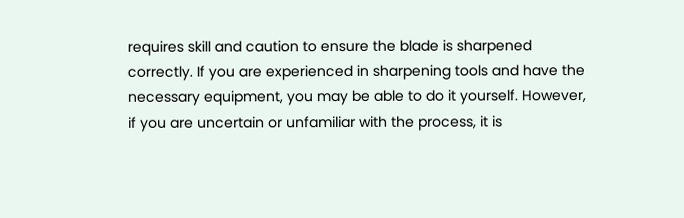requires skill and caution to ensure the blade is sharpened correctly. If you are experienced in sharpening tools and have the necessary equipment, you may be able to do it yourself. However, if you are uncertain or unfamiliar with the process, it is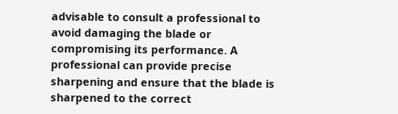advisable to consult a professional to avoid damaging the blade or compromising its performance. A professional can provide precise sharpening and ensure that the blade is sharpened to the correct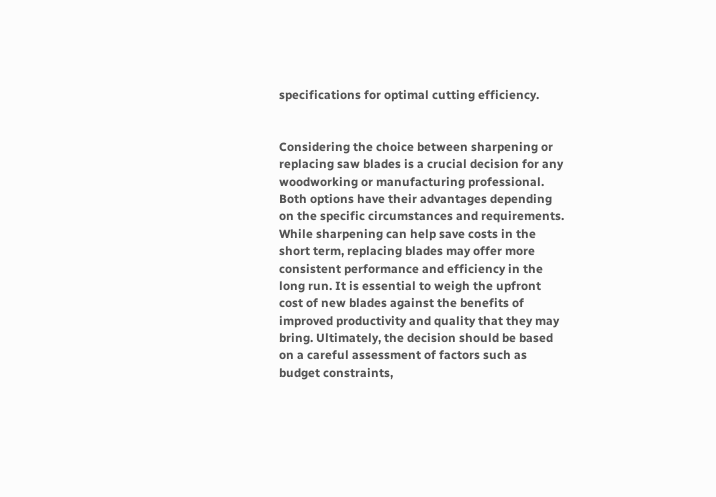specifications for optimal cutting efficiency.


Considering the choice between sharpening or replacing saw blades is a crucial decision for any woodworking or manufacturing professional. Both options have their advantages depending on the specific circumstances and requirements. While sharpening can help save costs in the short term, replacing blades may offer more consistent performance and efficiency in the long run. It is essential to weigh the upfront cost of new blades against the benefits of improved productivity and quality that they may bring. Ultimately, the decision should be based on a careful assessment of factors such as budget constraints,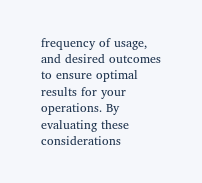frequency of usage, and desired outcomes to ensure optimal results for your operations. By evaluating these considerations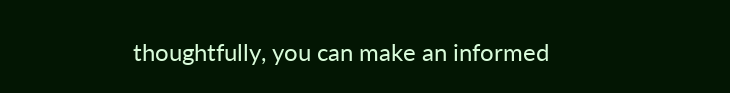thoughtfully, you can make an informed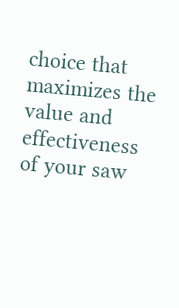choice that maximizes the value and effectiveness of your saw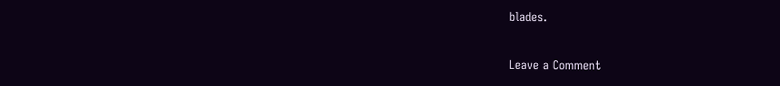blades.

Leave a Comment